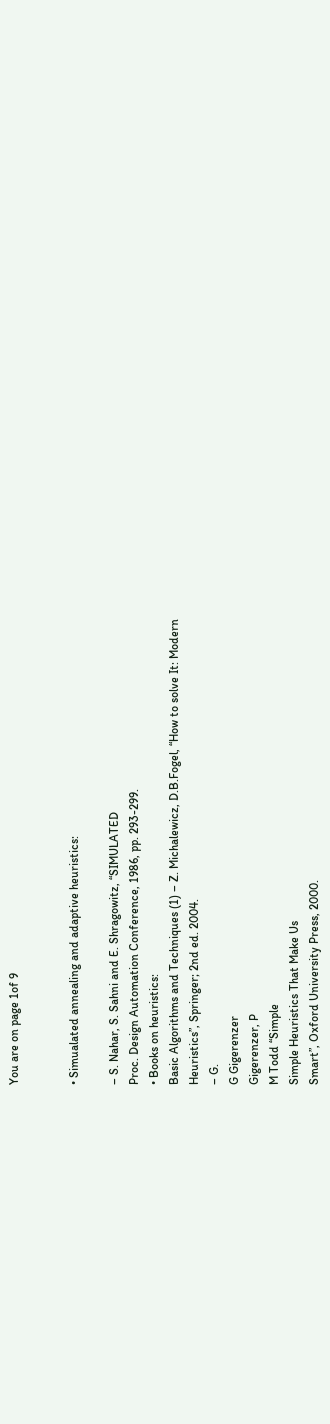You are on page 1of 9


• Simualated annealing and adaptive heuristics:

– S. Nahar, S. Sahni and E. Shragowitz, “SIMULATED
Proc. Design Automation Conference, 1986, pp. 293-299.
• Books on heuristics:
Basic Algorithms and Techniques (1) – Z. Michalewicz, D.B.Fogel, “How to solve It: Modern
Heuristics”, Springer; 2nd ed. 2004.
– G.
G Gigerenzer
Gigerenzer, P
M Todd “Simple
Simple Heuristics That Make Us
Smart”, Oxford University Press, 2000.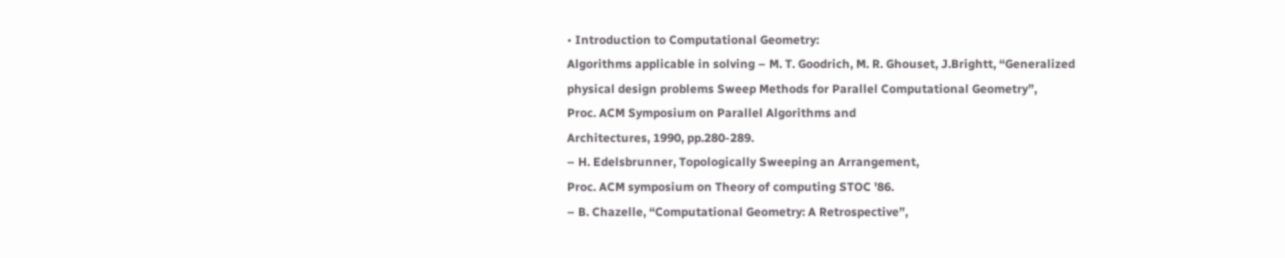• Introduction to Computational Geometry:
Algorithms applicable in solving – M. T. Goodrich, M. R. Ghouset, J.Brightt, “Generalized
physical design problems Sweep Methods for Parallel Computational Geometry”,
Proc. ACM Symposium on Parallel Algorithms and
Architectures, 1990, pp.280-289.
– H. Edelsbrunner, Topologically Sweeping an Arrangement,
Proc. ACM symposium on Theory of computing STOC '86.
– B. Chazelle, “Computational Geometry: A Retrospective”,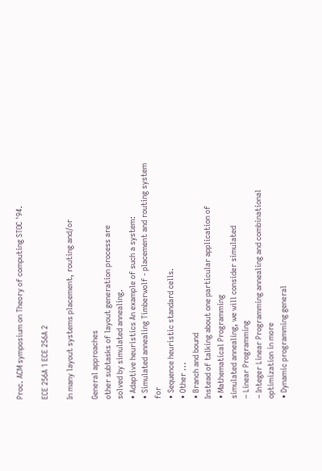Proc. ACM symposium on Theory of computing STOC '94.

ECE 256A 1 ECE 256A 2

In many layout systems placement, routing and/or

General approaches
other subtasks of layout generation process are
solved by simulated annealing.
• Adaptive heuristics An example of such a system:
• Simulated annealing Timberwolf - placement and routing system for
• Sequence heuristic standard cells.
• Other ...
• Branch and bound
Instead of talking about one particular application of
• Mathematical Programming
simulated annealing, we will consider simulated
– Linear Programming
– Integer Linear Programming annealing and combinational optimization in more
• Dynamic programming general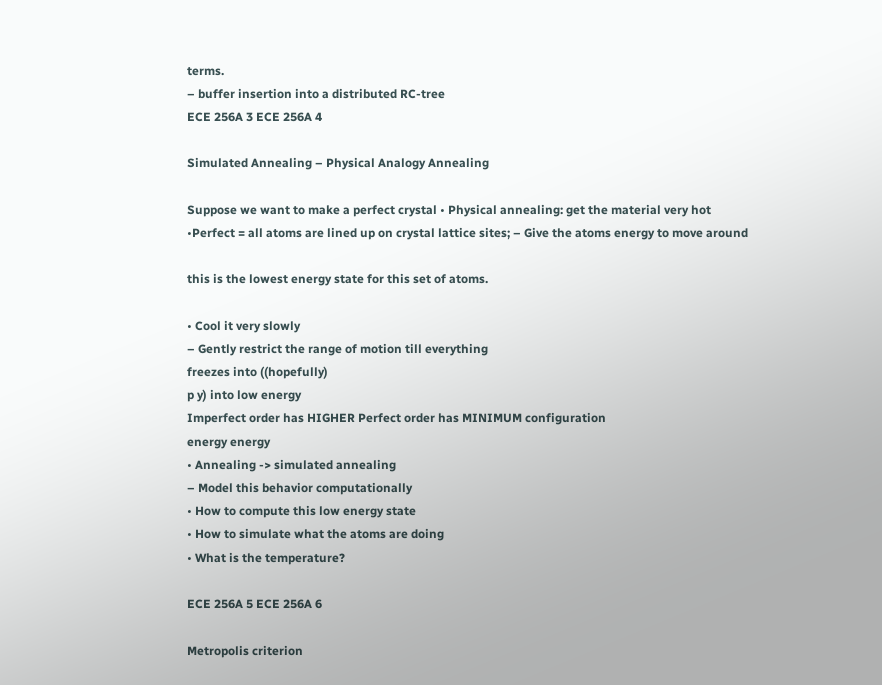terms.
– buffer insertion into a distributed RC-tree
ECE 256A 3 ECE 256A 4

Simulated Annealing – Physical Analogy Annealing

Suppose we want to make a perfect crystal • Physical annealing: get the material very hot
•Perfect = all atoms are lined up on crystal lattice sites; – Give the atoms energy to move around

this is the lowest energy state for this set of atoms.

• Cool it very slowly
– Gently restrict the range of motion till everything
freezes into ((hopefully)
p y) into low energy
Imperfect order has HIGHER Perfect order has MINIMUM configuration
energy energy
• Annealing -> simulated annealing
– Model this behavior computationally
• How to compute this low energy state
• How to simulate what the atoms are doing
• What is the temperature?

ECE 256A 5 ECE 256A 6

Metropolis criterion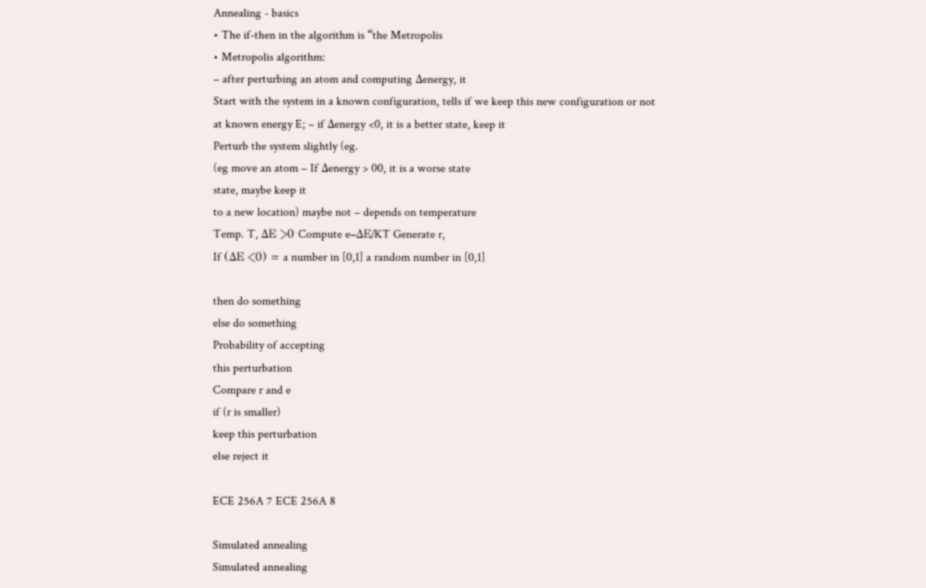Annealing - basics
• The if-then in the algorithm is “the Metropolis
• Metropolis algorithm:
– after perturbing an atom and computing Δenergy, it
Start with the system in a known configuration, tells if we keep this new configuration or not
at known energy E; – if Δenergy <0, it is a better state, keep it
Perturb the system slightly (eg.
(eg move an atom – If Δenergy > 00, it is a worse state
state, maybe keep it
to a new location) maybe not – depends on temperature
Temp. T, ΔE >0 Compute e−ΔE/KT Generate r,
If (ΔE <0) = a number in [0,1] a random number in [0,1]

then do something
else do something
Probability of accepting
this perturbation
Compare r and e
if (r is smaller)
keep this perturbation
else reject it

ECE 256A 7 ECE 256A 8

Simulated annealing
Simulated annealing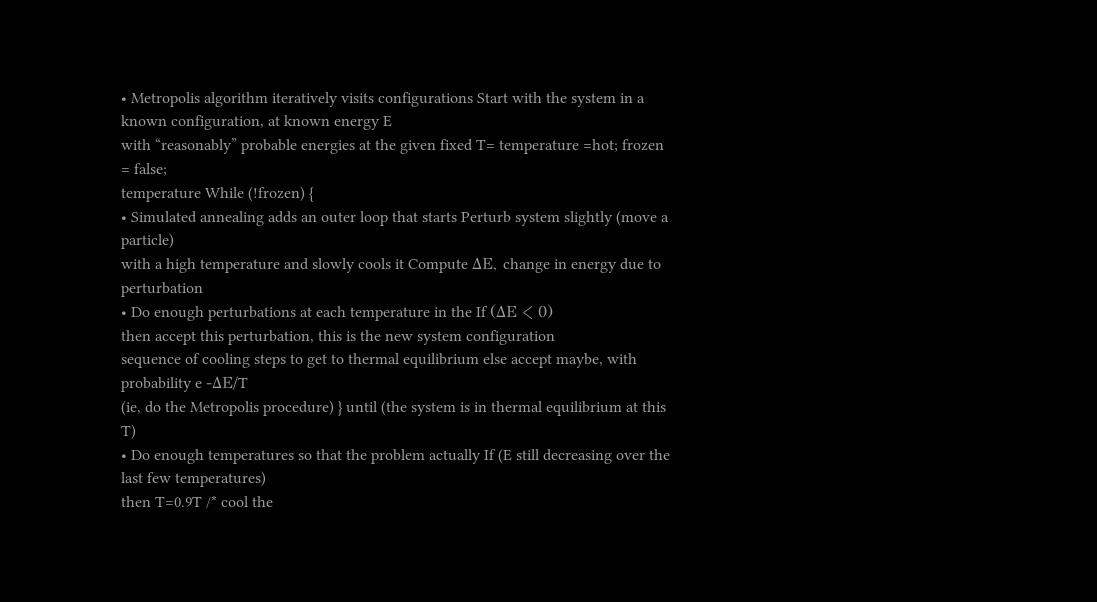• Metropolis algorithm iteratively visits configurations Start with the system in a known configuration, at known energy E
with “reasonably” probable energies at the given fixed T= temperature =hot; frozen = false;
temperature While (!frozen) {
• Simulated annealing adds an outer loop that starts Perturb system slightly (move a particle)
with a high temperature and slowly cools it Compute ΔE, change in energy due to perturbation
• Do enough perturbations at each temperature in the If (ΔE < 0)
then accept this perturbation, this is the new system configuration
sequence of cooling steps to get to thermal equilibrium else accept maybe, with probability e -ΔE/T
(ie, do the Metropolis procedure) } until (the system is in thermal equilibrium at this T)
• Do enough temperatures so that the problem actually If (E still decreasing over the last few temperatures)
then T=0.9T /* cool the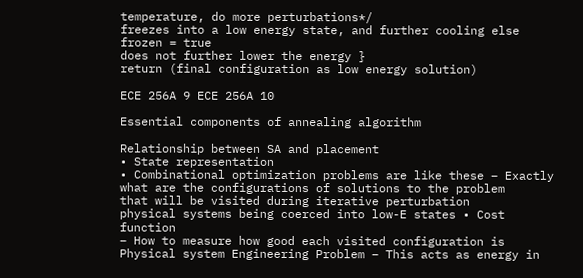temperature, do more perturbations*/
freezes into a low energy state, and further cooling else frozen = true
does not further lower the energy }
return (final configuration as low energy solution)

ECE 256A 9 ECE 256A 10

Essential components of annealing algorithm

Relationship between SA and placement
• State representation
• Combinational optimization problems are like these – Exactly what are the configurations of solutions to the problem
that will be visited during iterative perturbation
physical systems being coerced into low-E states • Cost function
– How to measure how good each visited configuration is
Physical system Engineering Problem – This acts as energy in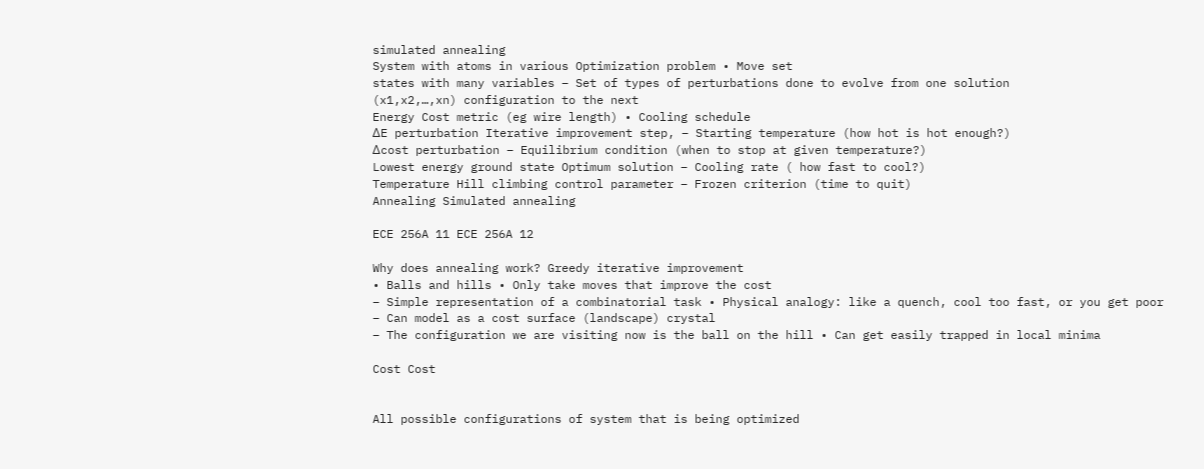simulated annealing
System with atoms in various Optimization problem • Move set
states with many variables – Set of types of perturbations done to evolve from one solution
(x1,x2,…,xn) configuration to the next
Energy Cost metric (eg wire length) • Cooling schedule
ΔE perturbation Iterative improvement step, – Starting temperature (how hot is hot enough?)
Δcost perturbation – Equilibrium condition (when to stop at given temperature?)
Lowest energy ground state Optimum solution – Cooling rate ( how fast to cool?)
Temperature Hill climbing control parameter – Frozen criterion (time to quit)
Annealing Simulated annealing

ECE 256A 11 ECE 256A 12

Why does annealing work? Greedy iterative improvement
• Balls and hills • Only take moves that improve the cost
– Simple representation of a combinatorial task • Physical analogy: like a quench, cool too fast, or you get poor
– Can model as a cost surface (landscape) crystal
– The configuration we are visiting now is the ball on the hill • Can get easily trapped in local minima

Cost Cost


All possible configurations of system that is being optimized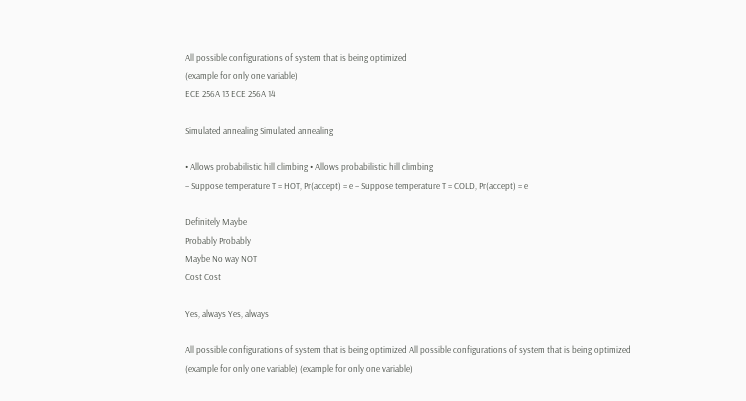All possible configurations of system that is being optimized
(example for only one variable)
ECE 256A 13 ECE 256A 14

Simulated annealing Simulated annealing

• Allows probabilistic hill climbing • Allows probabilistic hill climbing
– Suppose temperature T = HOT, Pr(accept) = e – Suppose temperature T = COLD, Pr(accept) = e

Definitely Maybe
Probably Probably
Maybe No way NOT
Cost Cost

Yes, always Yes, always

All possible configurations of system that is being optimized All possible configurations of system that is being optimized
(example for only one variable) (example for only one variable)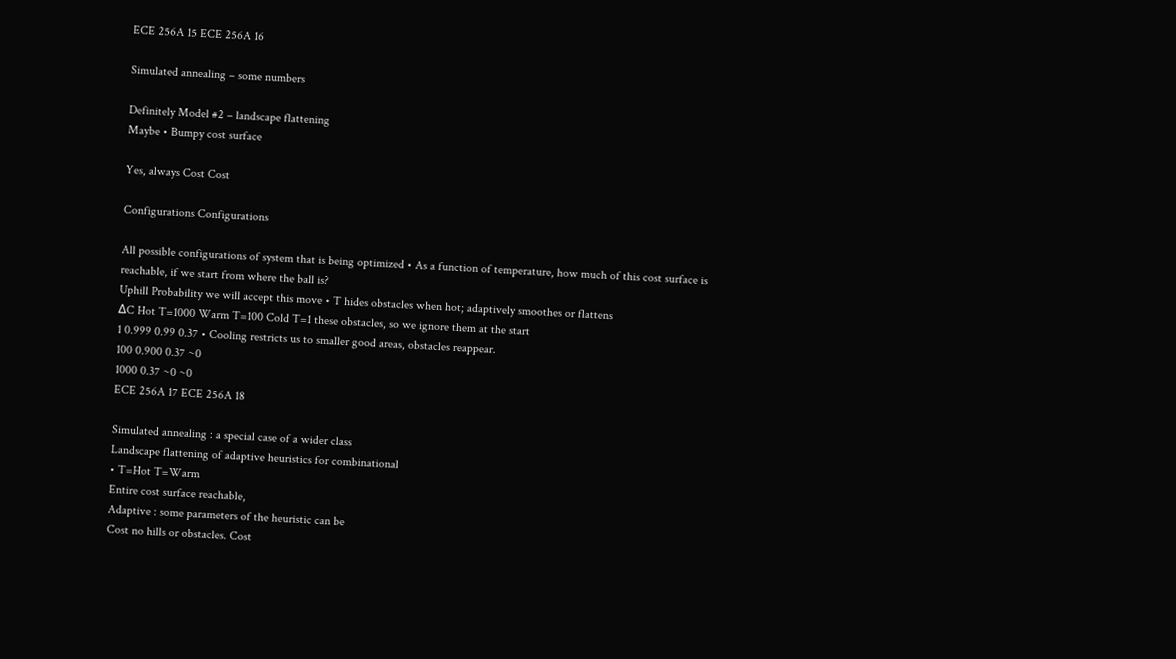ECE 256A 15 ECE 256A 16

Simulated annealing – some numbers

Definitely Model #2 – landscape flattening
Maybe • Bumpy cost surface

Yes, always Cost Cost

Configurations Configurations

All possible configurations of system that is being optimized • As a function of temperature, how much of this cost surface is
reachable, if we start from where the ball is?
Uphill Probability we will accept this move • T hides obstacles when hot; adaptively smoothes or flattens
ΔC Hot T=1000 Warm T=100 Cold T=1 these obstacles, so we ignore them at the start
1 0.999 0.99 0.37 • Cooling restricts us to smaller good areas, obstacles reappear.
100 0.900 0.37 ~0
1000 0.37 ~0 ~0
ECE 256A 17 ECE 256A 18

Simulated annealing : a special case of a wider class
Landscape flattening of adaptive heuristics for combinational
• T=Hot T=Warm
Entire cost surface reachable,
Adaptive : some parameters of the heuristic can be
Cost no hills or obstacles. Cost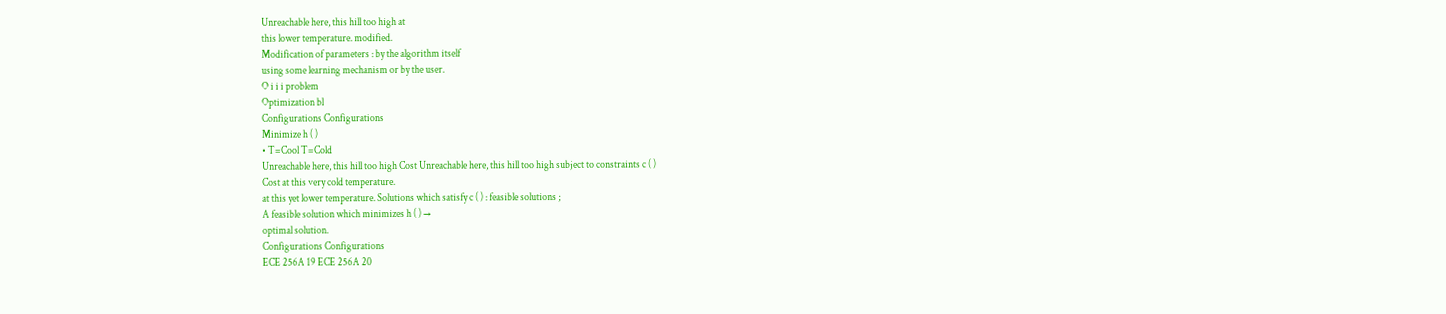Unreachable here, this hill too high at
this lower temperature. modified.
Modification of parameters : by the algorithm itself
using some learning mechanism or by the user.
O i i i problem
Optimization bl
Configurations Configurations
Minimize h ( )
• T=Cool T=Cold
Unreachable here, this hill too high Cost Unreachable here, this hill too high subject to constraints c ( )
Cost at this very cold temperature.
at this yet lower temperature. Solutions which satisfy c ( ) : feasible solutions ;
A feasible solution which minimizes h ( ) →
optimal solution.
Configurations Configurations
ECE 256A 19 ECE 256A 20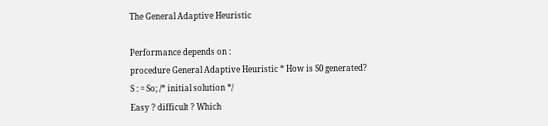The General Adaptive Heuristic

Performance depends on :
procedure General Adaptive Heuristic * How is S0 generated?
S : = So; /* initial solution */
Easy ? difficult ? Which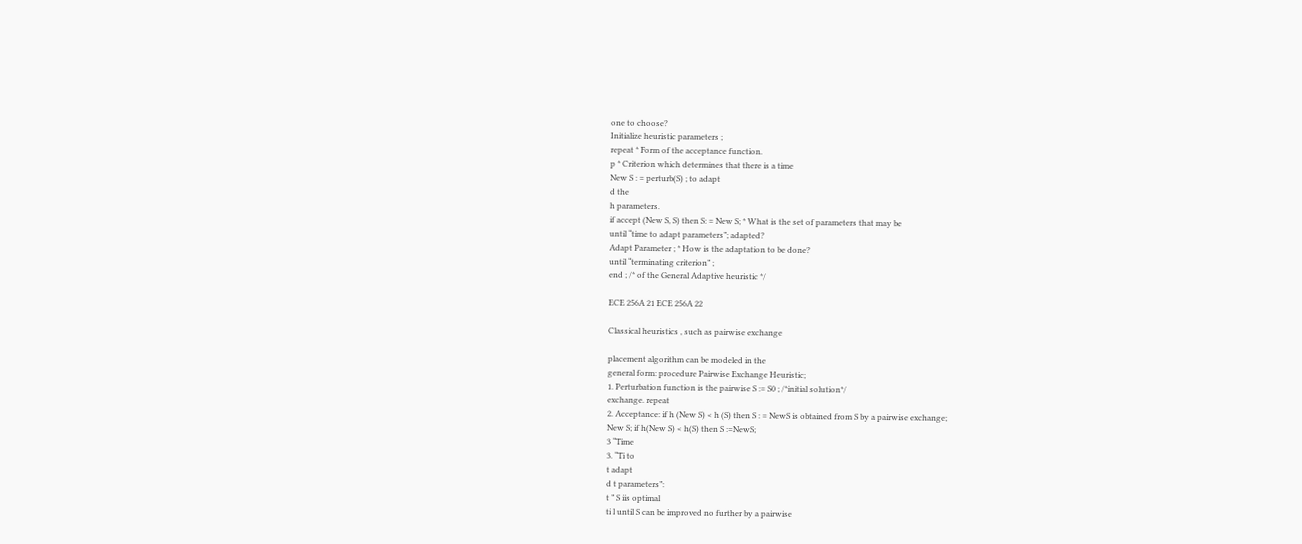one to choose?
Initialize heuristic parameters ;
repeat * Form of the acceptance function.
p * Criterion which determines that there is a time
New S : = perturb(S) ; to adapt
d the
h parameters.
if accept (New S, S) then S: = New S; * What is the set of parameters that may be
until “time to adapt parameters”; adapted?
Adapt Parameter ; * How is the adaptation to be done?
until “terminating criterion” ;
end ; /* of the General Adaptive heuristic */

ECE 256A 21 ECE 256A 22

Classical heuristics , such as pairwise exchange

placement algorithm can be modeled in the
general form: procedure Pairwise Exchange Heuristic;
1. Perturbation function is the pairwise S := S0 ; /*initial solution*/
exchange. repeat
2. Acceptance: if h (New S) < h (S) then S : = NewS is obtained from S by a pairwise exchange;
New S; if h(New S) < h(S) then S :=NewS;
3 “Time
3. “Ti to
t adapt
d t parameters”:
t ” S iis optimal
ti l until S can be improved no further by a pairwise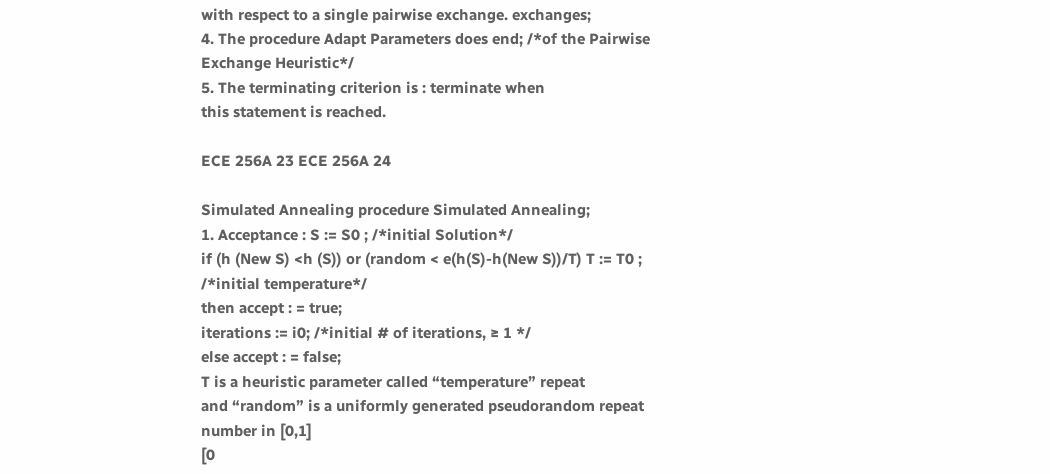with respect to a single pairwise exchange. exchanges;
4. The procedure Adapt Parameters does end; /*of the Pairwise Exchange Heuristic*/
5. The terminating criterion is : terminate when
this statement is reached.

ECE 256A 23 ECE 256A 24

Simulated Annealing procedure Simulated Annealing;
1. Acceptance : S := S0 ; /*initial Solution*/
if (h (New S) <h (S)) or (random < e(h(S)-h(New S))/T) T := T0 ; /*initial temperature*/
then accept : = true;
iterations := i0; /*initial # of iterations, ≥ 1 */
else accept : = false;
T is a heuristic parameter called “temperature” repeat
and “random” is a uniformly generated pseudorandom repeat
number in [0,1]
[0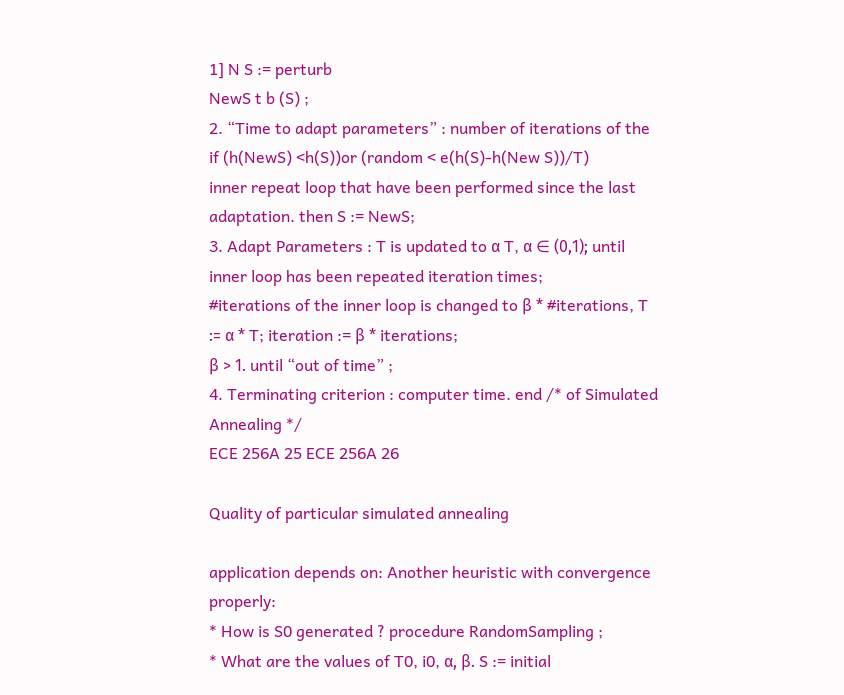1] N S := perturb
NewS t b (S) ;
2. “Time to adapt parameters” : number of iterations of the if (h(NewS) <h(S))or (random < e(h(S)-h(New S))/T)
inner repeat loop that have been performed since the last
adaptation. then S := NewS;
3. Adapt Parameters : T is updated to α T, α ∈ (0,1); until inner loop has been repeated iteration times;
#iterations of the inner loop is changed to β * #iterations, T := α * T; iteration := β * iterations;
β > 1. until “out of time” ;
4. Terminating criterion : computer time. end /* of Simulated Annealing */
ECE 256A 25 ECE 256A 26

Quality of particular simulated annealing

application depends on: Another heuristic with convergence properly:
* How is S0 generated ? procedure RandomSampling ;
* What are the values of T0, i0, α, β. S := initial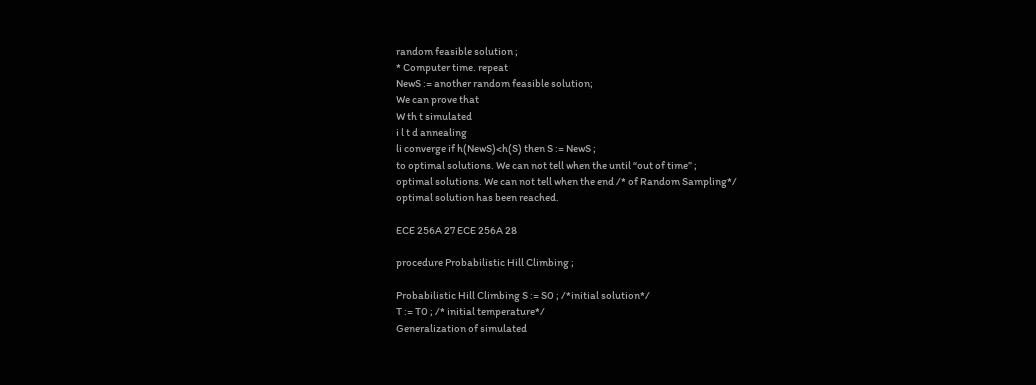random feasible solution ;
* Computer time. repeat
NewS := another random feasible solution;
We can prove that
W th t simulated
i l t d annealing
li converge if h(NewS)<h(S) then S := NewS ;
to optimal solutions. We can not tell when the until “out of time” ;
optimal solutions. We can not tell when the end /* of Random Sampling*/
optimal solution has been reached.

ECE 256A 27 ECE 256A 28

procedure Probabilistic Hill Climbing ;

Probabilistic Hill Climbing S := S0 ; /*initial solution*/
T := T0 ; /* initial temperature*/
Generalization of simulated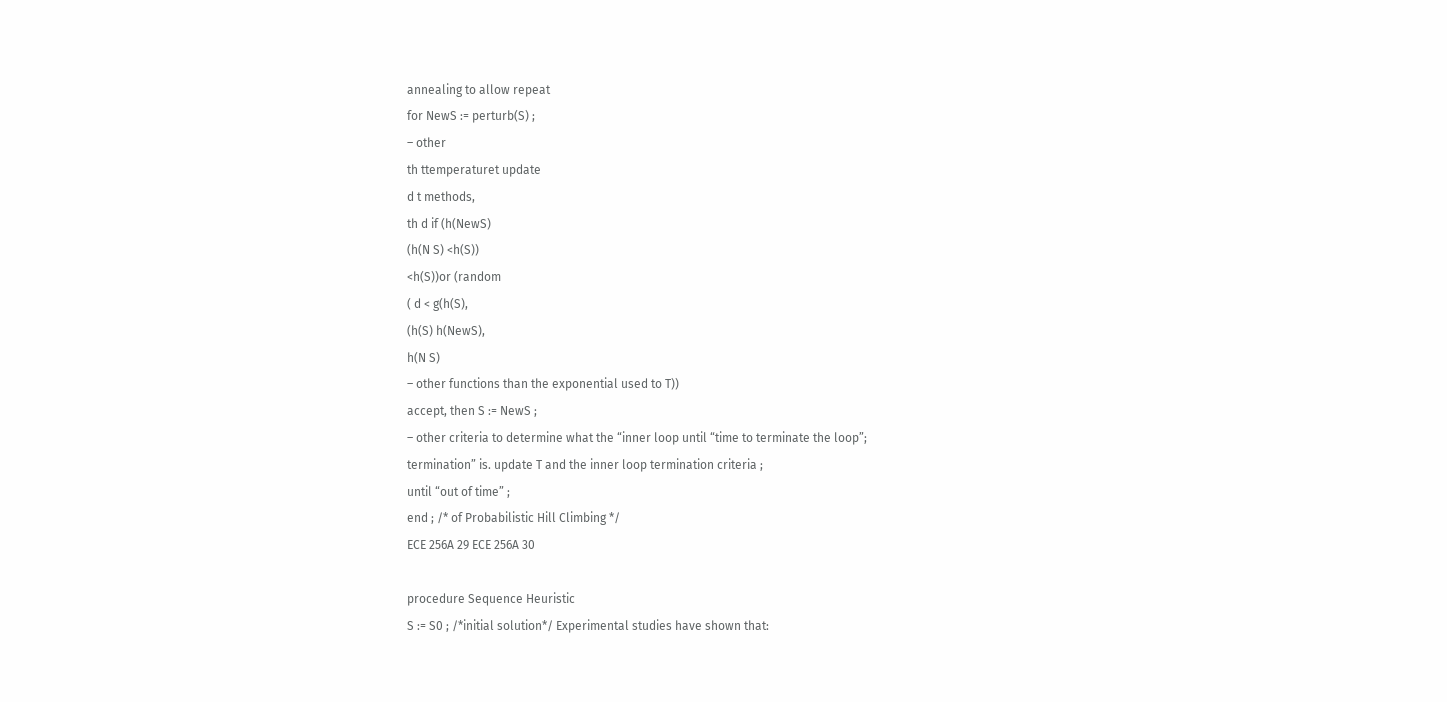annealing to allow repeat
for NewS := perturb(S) ;
– other
th ttemperaturet update
d t methods,
th d if (h(NewS)
(h(N S) <h(S))
<h(S))or (random
( d < g(h(S),
(h(S) h(NewS),
h(N S)
– other functions than the exponential used to T))
accept, then S := NewS ;
– other criteria to determine what the “inner loop until “time to terminate the loop”;
termination” is. update T and the inner loop termination criteria ;
until “out of time” ;
end ; /* of Probabilistic Hill Climbing */
ECE 256A 29 ECE 256A 30

procedure Sequence Heuristic
S := S0 ; /*initial solution*/ Experimental studies have shown that: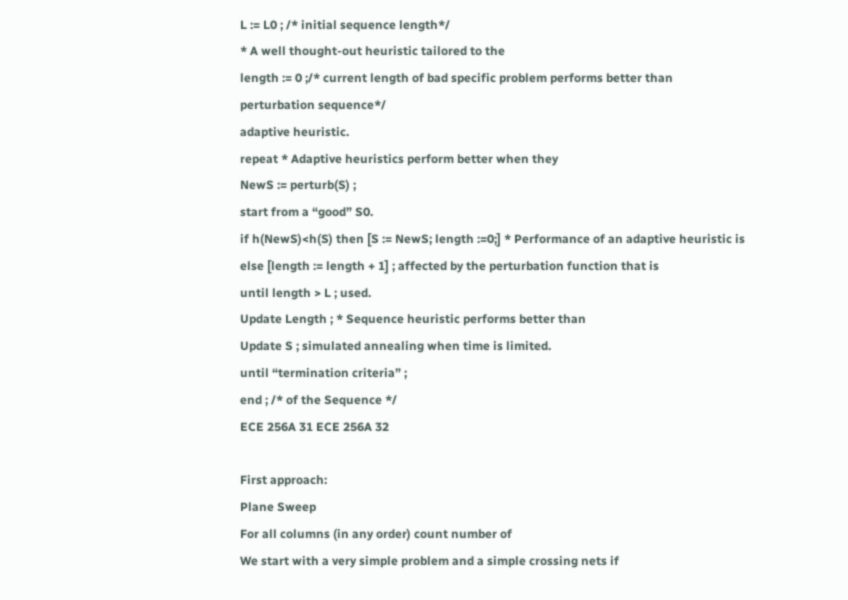L := L0 ; /* initial sequence length*/
* A well thought-out heuristic tailored to the
length := 0 ;/* current length of bad specific problem performs better than
perturbation sequence*/
adaptive heuristic.
repeat * Adaptive heuristics perform better when they
NewS := perturb(S) ;
start from a “good” S0.
if h(NewS)<h(S) then [S := NewS; length :=0;] * Performance of an adaptive heuristic is
else [length := length + 1] ; affected by the perturbation function that is
until length > L ; used.
Update Length ; * Sequence heuristic performs better than
Update S ; simulated annealing when time is limited.
until “termination criteria” ;
end ; /* of the Sequence */
ECE 256A 31 ECE 256A 32

First approach:
Plane Sweep
For all columns (in any order) count number of
We start with a very simple problem and a simple crossing nets if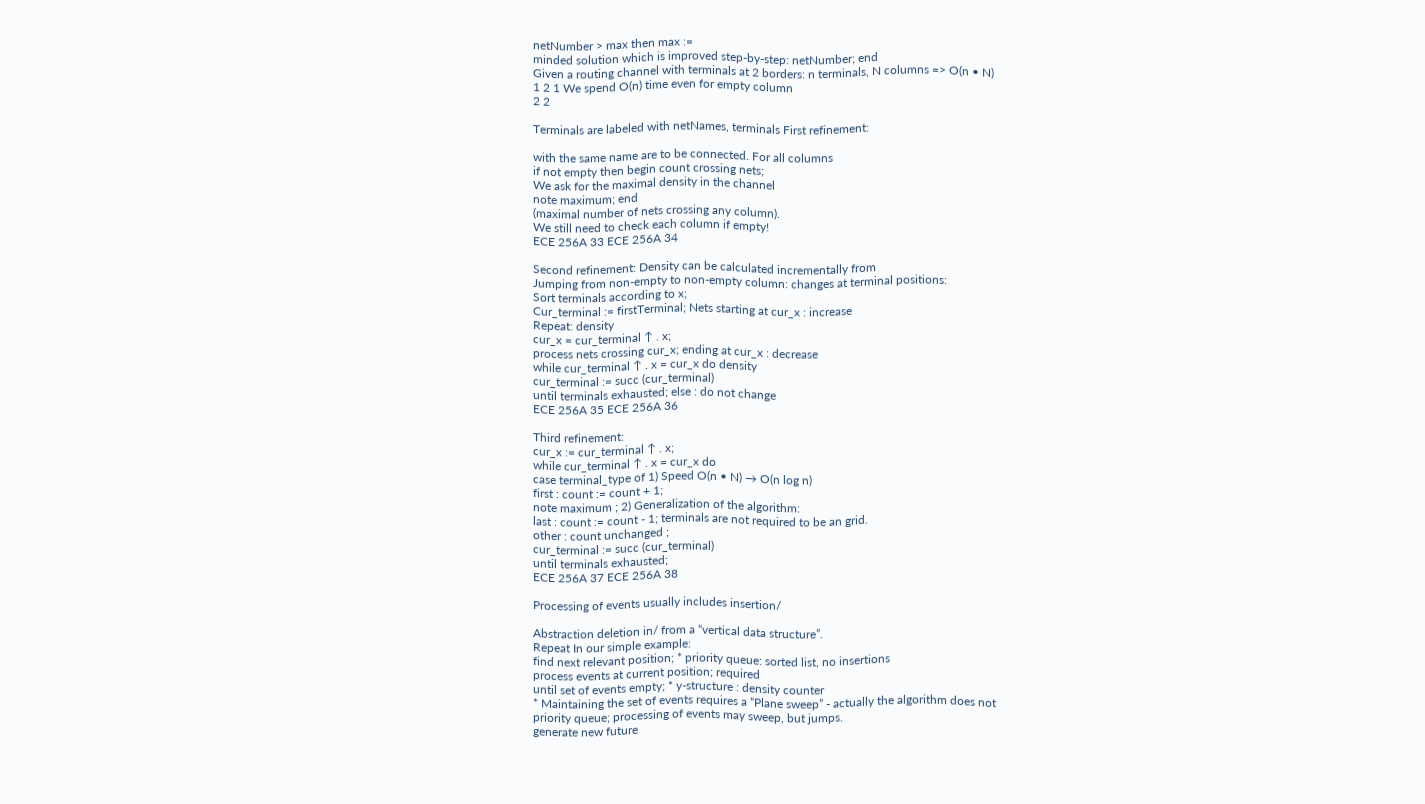netNumber > max then max :=
minded solution which is improved step-by-step: netNumber; end
Given a routing channel with terminals at 2 borders: n terminals, N columns => O(n • N)
1 2 1 We spend O(n) time even for empty column
2 2

Terminals are labeled with netNames, terminals First refinement:

with the same name are to be connected. For all columns
if not empty then begin count crossing nets;
We ask for the maximal density in the channel
note maximum; end
(maximal number of nets crossing any column).
We still need to check each column if empty!
ECE 256A 33 ECE 256A 34

Second refinement: Density can be calculated incrementally from
Jumping from non-empty to non-empty column: changes at terminal positions:
Sort terminals according to x;
Cur_terminal := firstTerminal; Nets starting at cur_x : increase
Repeat: density
cur_x = cur_terminal ↑ . x;
process nets crossing cur_x; ending at cur_x : decrease
while cur_terminal ↑ . x = cur_x do density
cur_terminal := succ (cur_terminal)
until terminals exhausted; else : do not change
ECE 256A 35 ECE 256A 36

Third refinement:
cur_x := cur_terminal ↑ . x;
while cur_terminal ↑ . x = cur_x do
case terminal_type of 1) Speed O(n • N) → O(n log n)
first : count := count + 1;
note maximum ; 2) Generalization of the algorithm:
last : count := count - 1; terminals are not required to be an grid.
other : count unchanged ;
cur_terminal := succ (cur_terminal)
until terminals exhausted;
ECE 256A 37 ECE 256A 38

Processing of events usually includes insertion/

Abstraction deletion in/ from a “vertical data structure”.
Repeat In our simple example:
find next relevant position; * priority queue: sorted list, no insertions
process events at current position; required
until set of events empty; * y-structure : density counter
* Maintaining the set of events requires a “Plane sweep” - actually the algorithm does not
priority queue; processing of events may sweep, but jumps.
generate new future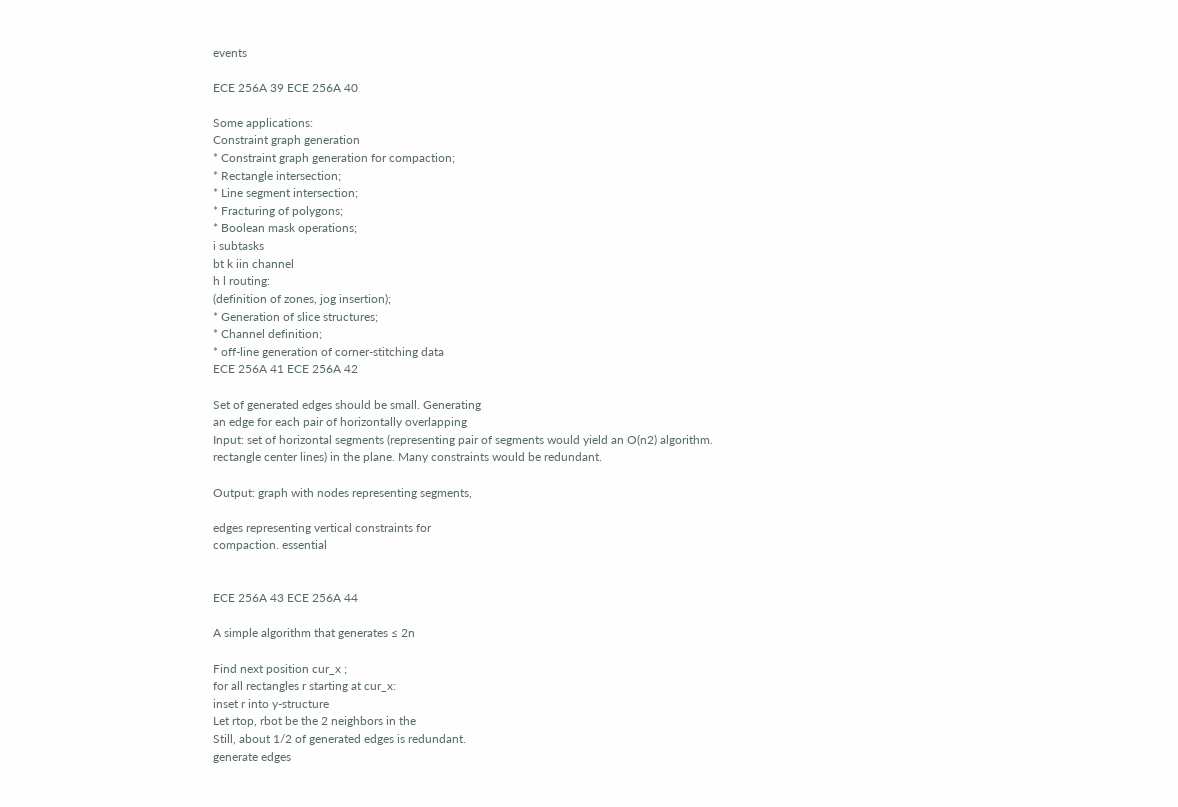events

ECE 256A 39 ECE 256A 40

Some applications:
Constraint graph generation
* Constraint graph generation for compaction;
* Rectangle intersection;
* Line segment intersection;
* Fracturing of polygons;
* Boolean mask operations;
i subtasks
bt k iin channel
h l routing:
(definition of zones, jog insertion);
* Generation of slice structures;
* Channel definition;
* off-line generation of corner-stitching data
ECE 256A 41 ECE 256A 42

Set of generated edges should be small. Generating
an edge for each pair of horizontally overlapping
Input: set of horizontal segments (representing pair of segments would yield an O(n2) algorithm.
rectangle center lines) in the plane. Many constraints would be redundant.

Output: graph with nodes representing segments,

edges representing vertical constraints for
compaction. essential


ECE 256A 43 ECE 256A 44

A simple algorithm that generates ≤ 2n

Find next position cur_x ;
for all rectangles r starting at cur_x:
inset r into y-structure
Let rtop, rbot be the 2 neighbors in the
Still, about 1/2 of generated edges is redundant.
generate edges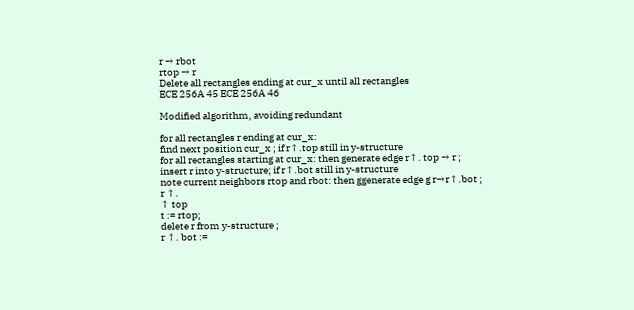r → rbot
rtop → r
Delete all rectangles ending at cur_x until all rectangles
ECE 256A 45 ECE 256A 46

Modified algorithm, avoiding redundant

for all rectangles r ending at cur_x:
find next position cur_x ; if r↑.top still in y-structure
for all rectangles starting at cur_x: then generate edge r↑. top → r ;
insert r into y-structure; if r↑.bot still in y-structure
note current neighbors rtop and rbot: then ggenerate edge g r→r↑.bot ;
r ↑.
↑ top
t := rtop;
delete r from y-structure ;
r ↑. bot :=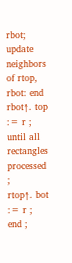rbot;
update neighbors of rtop, rbot: end
rbot↑. top := r ; until all rectangles processed ;
rtop↑. bot := r ;
end ;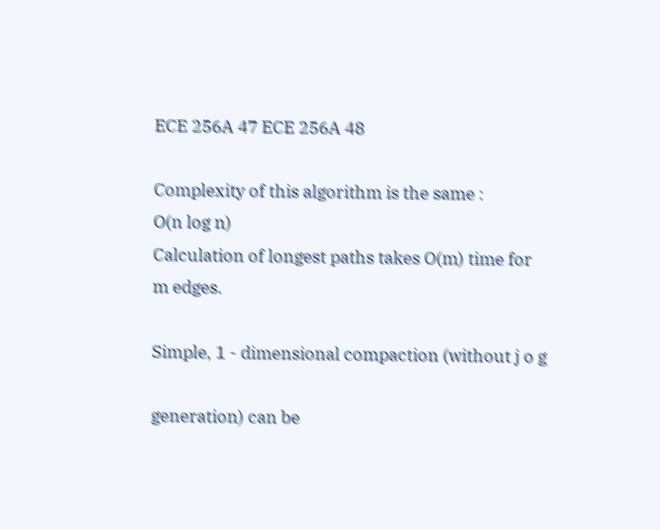ECE 256A 47 ECE 256A 48

Complexity of this algorithm is the same :
O(n log n)
Calculation of longest paths takes O(m) time for
m edges.

Simple, 1 - dimensional compaction (without j o g

generation) can be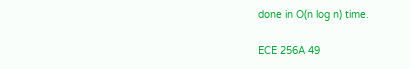done in O(n log n) time.

ECE 256A 49